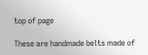top of page

These are handmade belts made of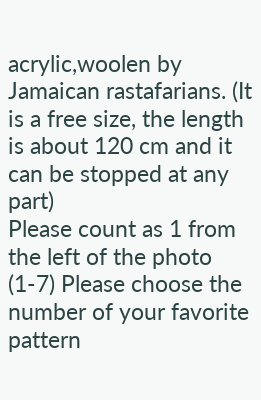acrylic,woolen by Jamaican rastafarians. (It is a free size, the length is about 120 cm and it can be stopped at any part)
Please count as 1 from the left of the photo (1-7) Please choose the number of your favorite pattern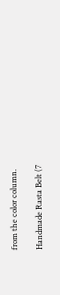from the color column.

Handmade Rasta Belt (7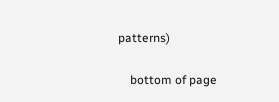patterns)

    bottom of page